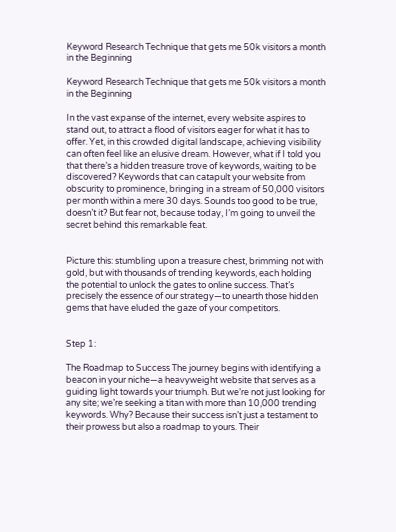Keyword Research Technique that gets me 50k visitors a month in the Beginning

Keyword Research Technique that gets me 50k visitors a month in the Beginning

In the vast expanse of the internet, every website aspires to stand out, to attract a flood of visitors eager for what it has to offer. Yet, in this crowded digital landscape, achieving visibility can often feel like an elusive dream. However, what if I told you that there’s a hidden treasure trove of keywords, waiting to be discovered? Keywords that can catapult your website from obscurity to prominence, bringing in a stream of 50,000 visitors per month within a mere 30 days. Sounds too good to be true, doesn’t it? But fear not, because today, I’m going to unveil the secret behind this remarkable feat.


Picture this: stumbling upon a treasure chest, brimming not with gold, but with thousands of trending keywords, each holding the potential to unlock the gates to online success. That’s precisely the essence of our strategy—to unearth those hidden gems that have eluded the gaze of your competitors.


Step 1:

The Roadmap to Success The journey begins with identifying a beacon in your niche—a heavyweight website that serves as a guiding light towards your triumph. But we’re not just looking for any site; we’re seeking a titan with more than 10,000 trending keywords. Why? Because their success isn’t just a testament to their prowess but also a roadmap to yours. Their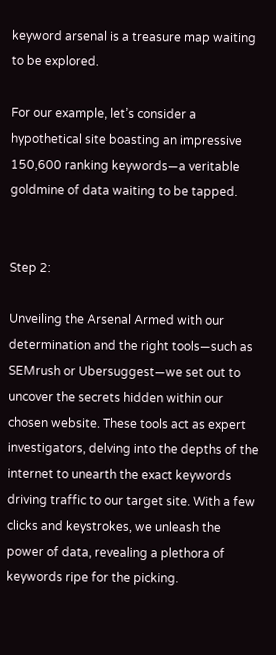keyword arsenal is a treasure map waiting to be explored.

For our example, let’s consider a hypothetical site boasting an impressive 150,600 ranking keywords—a veritable goldmine of data waiting to be tapped.


Step 2:

Unveiling the Arsenal Armed with our determination and the right tools—such as SEMrush or Ubersuggest—we set out to uncover the secrets hidden within our chosen website. These tools act as expert investigators, delving into the depths of the internet to unearth the exact keywords driving traffic to our target site. With a few clicks and keystrokes, we unleash the power of data, revealing a plethora of keywords ripe for the picking.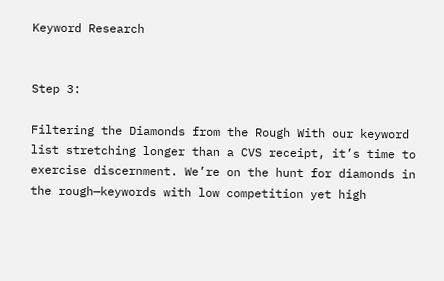Keyword Research


Step 3:

Filtering the Diamonds from the Rough With our keyword list stretching longer than a CVS receipt, it’s time to exercise discernment. We’re on the hunt for diamonds in the rough—keywords with low competition yet high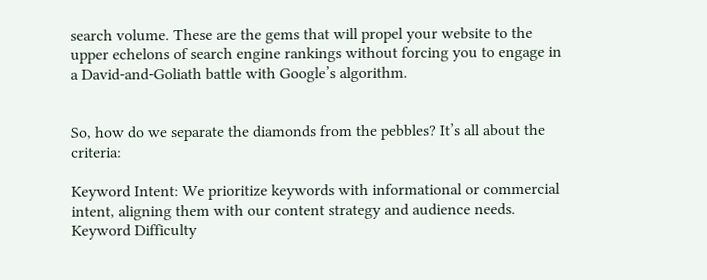search volume. These are the gems that will propel your website to the upper echelons of search engine rankings without forcing you to engage in a David-and-Goliath battle with Google’s algorithm.


So, how do we separate the diamonds from the pebbles? It’s all about the criteria:

Keyword Intent: We prioritize keywords with informational or commercial intent, aligning them with our content strategy and audience needs. Keyword Difficulty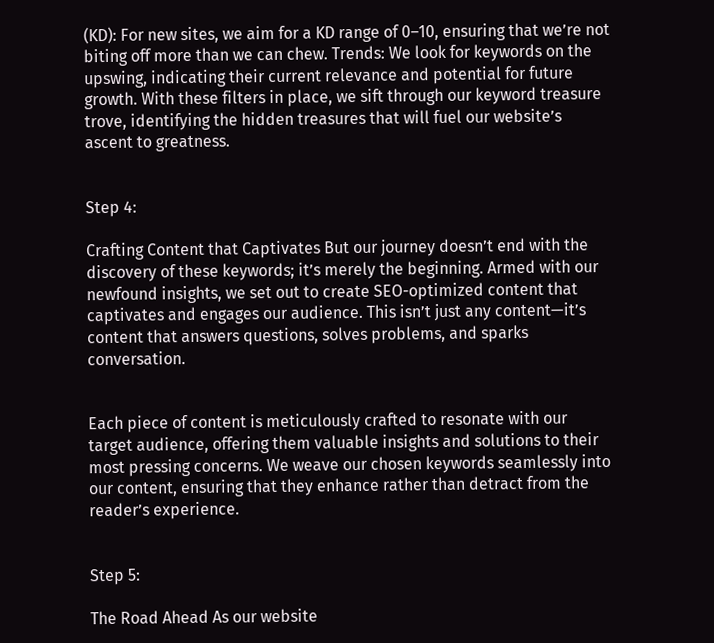(KD): For new sites, we aim for a KD range of 0–10, ensuring that we’re not biting off more than we can chew. Trends: We look for keywords on the upswing, indicating their current relevance and potential for future growth. With these filters in place, we sift through our keyword treasure trove, identifying the hidden treasures that will fuel our website’s ascent to greatness.


Step 4:

Crafting Content that Captivates But our journey doesn’t end with the discovery of these keywords; it’s merely the beginning. Armed with our newfound insights, we set out to create SEO-optimized content that captivates and engages our audience. This isn’t just any content—it’s content that answers questions, solves problems, and sparks conversation.


Each piece of content is meticulously crafted to resonate with our target audience, offering them valuable insights and solutions to their most pressing concerns. We weave our chosen keywords seamlessly into our content, ensuring that they enhance rather than detract from the reader’s experience.


Step 5:

The Road Ahead As our website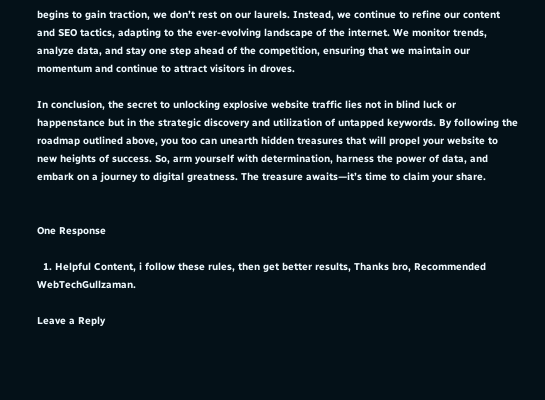begins to gain traction, we don’t rest on our laurels. Instead, we continue to refine our content and SEO tactics, adapting to the ever-evolving landscape of the internet. We monitor trends, analyze data, and stay one step ahead of the competition, ensuring that we maintain our momentum and continue to attract visitors in droves.

In conclusion, the secret to unlocking explosive website traffic lies not in blind luck or happenstance but in the strategic discovery and utilization of untapped keywords. By following the roadmap outlined above, you too can unearth hidden treasures that will propel your website to new heights of success. So, arm yourself with determination, harness the power of data, and embark on a journey to digital greatness. The treasure awaits—it’s time to claim your share.


One Response

  1. Helpful Content, i follow these rules, then get better results, Thanks bro, Recommended WebTechGullzaman.

Leave a Reply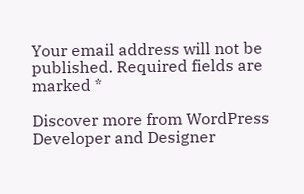Your email address will not be published. Required fields are marked *

Discover more from WordPress Developer and Designer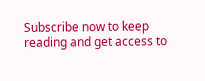Subscribe now to keep reading and get access to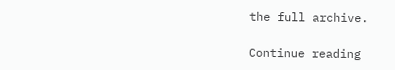the full archive.

Continue reading